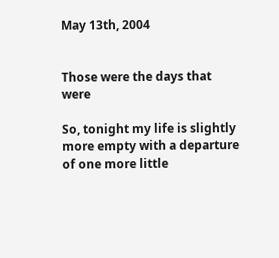May 13th, 2004


Those were the days that were

So, tonight my life is slightly more empty with a departure of one more little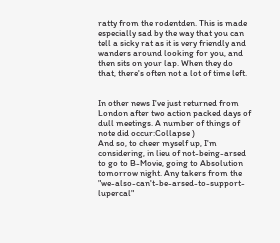ratty from the rodentden. This is made especially sad by the way that you can tell a sicky rat as it is very friendly and wanders around looking for you, and then sits on your lap. When they do that, there's often not a lot of time left.


In other news I've just returned from London after two action packed days of dull meetings. A number of things of note did occur:Collapse )
And so, to cheer myself up, I'm considering, in lieu of not-being-arsed to go to B-Movie, going to Absolution tomorrow night. Any takers from the "we-also-can't-be-arsed-to-support-lupercal"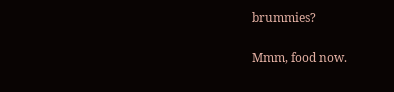brummies?

Mmm, food now.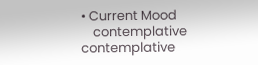• Current Mood
    contemplative contemplative